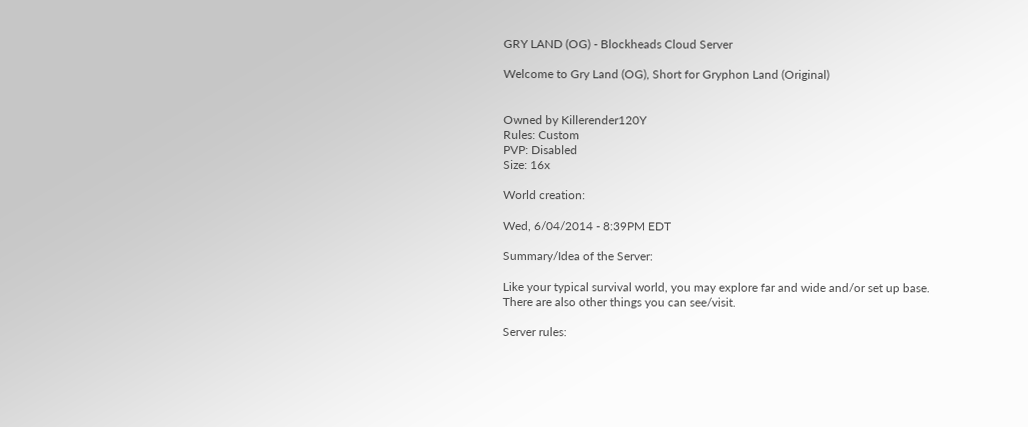GRY LAND (OG) - Blockheads Cloud Server

Welcome to Gry Land (OG), Short for Gryphon Land (Original)


Owned by Killerender120Y
Rules: Custom
PVP: Disabled
Size: 16x

World creation:

Wed, 6/04/2014 - 8:39PM EDT

Summary/Idea of the Server:

Like your typical survival world, you may explore far and wide and/or set up base. There are also other things you can see/visit.

Server rules: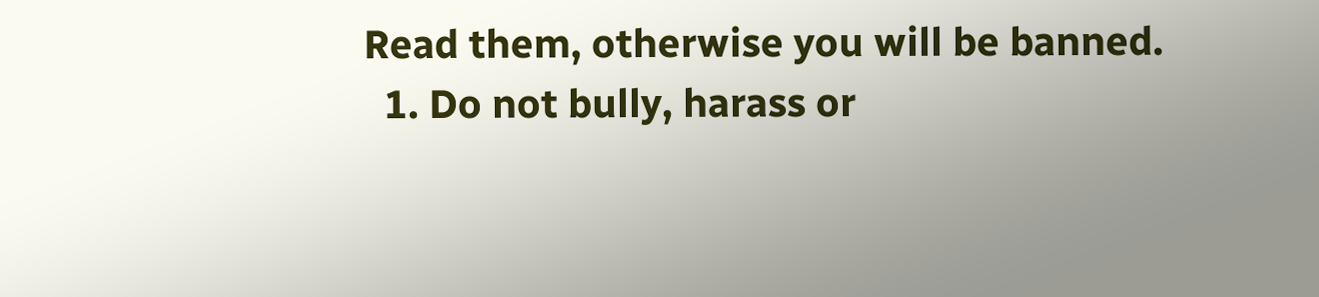Read them, otherwise you will be banned.
  1. Do not bully, harass or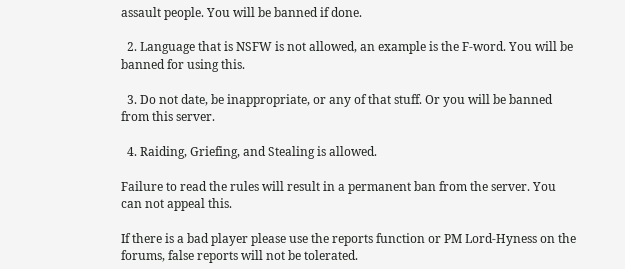assault people. You will be banned if done.

  2. Language that is NSFW is not allowed, an example is the F-word. You will be banned for using this.

  3. Do not date, be inappropriate, or any of that stuff. Or you will be banned from this server.

  4. Raiding, Griefing, and Stealing is allowed.

Failure to read the rules will result in a permanent ban from the server. You can not appeal this.

If there is a bad player please use the reports function or PM Lord-Hyness on the forums, false reports will not be tolerated.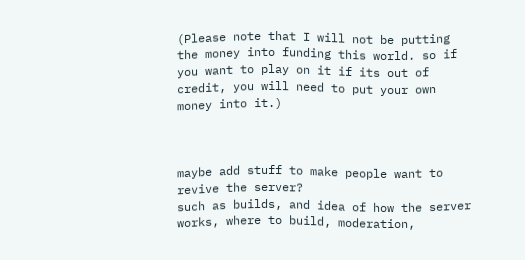(Please note that I will not be putting the money into funding this world. so if you want to play on it if its out of credit, you will need to put your own money into it.)



maybe add stuff to make people want to revive the server?
such as builds, and idea of how the server works, where to build, moderation,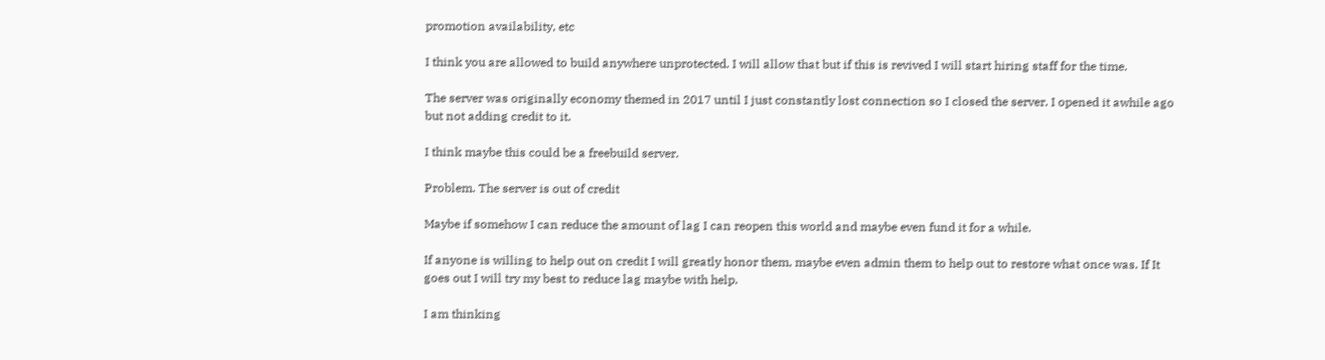promotion availability, etc

I think you are allowed to build anywhere unprotected. I will allow that but if this is revived I will start hiring staff for the time.

The server was originally economy themed in 2017 until I just constantly lost connection so I closed the server. I opened it awhile ago but not adding credit to it.

I think maybe this could be a freebuild server.

Problem. The server is out of credit

Maybe if somehow I can reduce the amount of lag I can reopen this world and maybe even fund it for a while.

If anyone is willing to help out on credit I will greatly honor them, maybe even admin them to help out to restore what once was. If It goes out I will try my best to reduce lag maybe with help.

I am thinking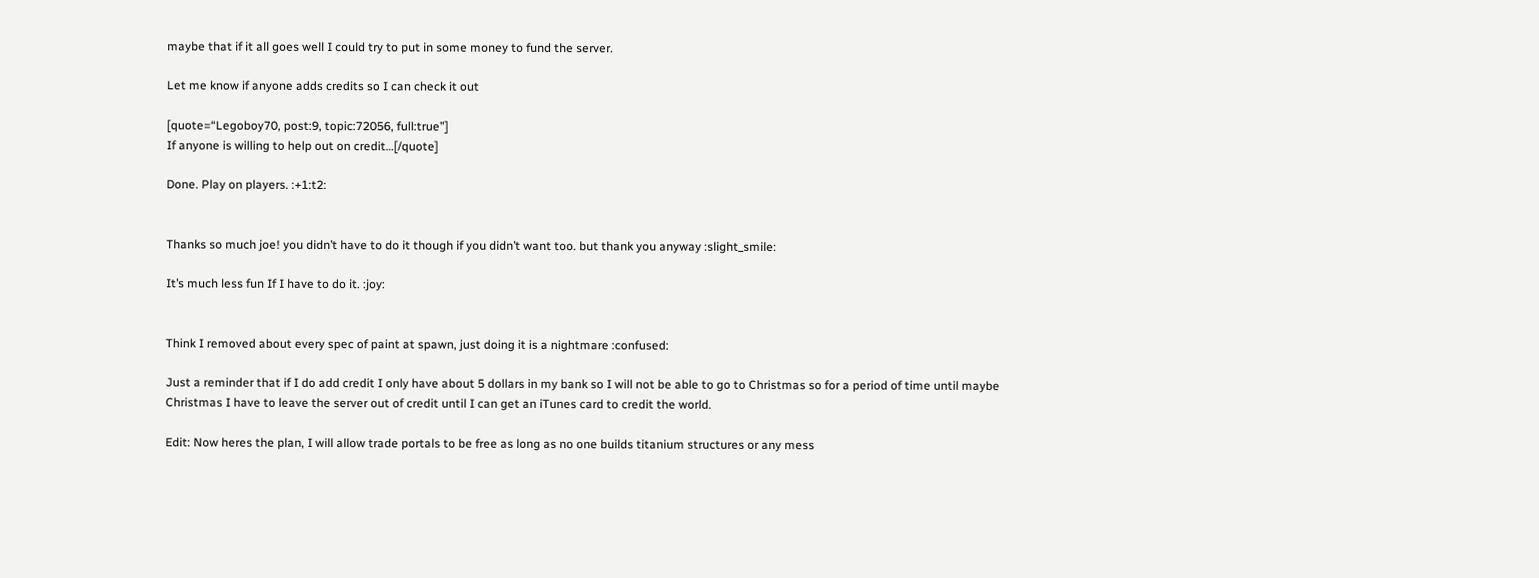maybe that if it all goes well I could try to put in some money to fund the server.

Let me know if anyone adds credits so I can check it out

[quote=“Legoboy70, post:9, topic:72056, full:true”]
If anyone is willing to help out on credit…[/quote]

Done. Play on players. :+1:t2:


Thanks so much joe! you didn’t have to do it though if you didn’t want too. but thank you anyway :slight_smile:

It’s much less fun If I have to do it. :joy:


Think I removed about every spec of paint at spawn, just doing it is a nightmare :confused:

Just a reminder that if I do add credit I only have about 5 dollars in my bank so I will not be able to go to Christmas so for a period of time until maybe Christmas I have to leave the server out of credit until I can get an iTunes card to credit the world.

Edit: Now heres the plan, I will allow trade portals to be free as long as no one builds titanium structures or any mess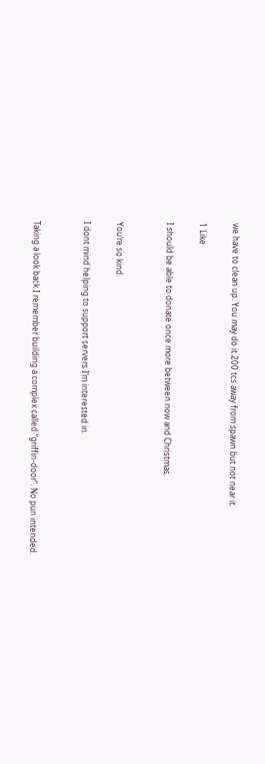we have to clean up. You may do it 200 tcs away from spawn but not near it.

1 Like

I should be able to donate once more between now and Christmas.


You’re so kind.

I dont mind helping to support servers I’m interested in.


Taking a look back I remember building a complex called “griffin-door”. No pun intended.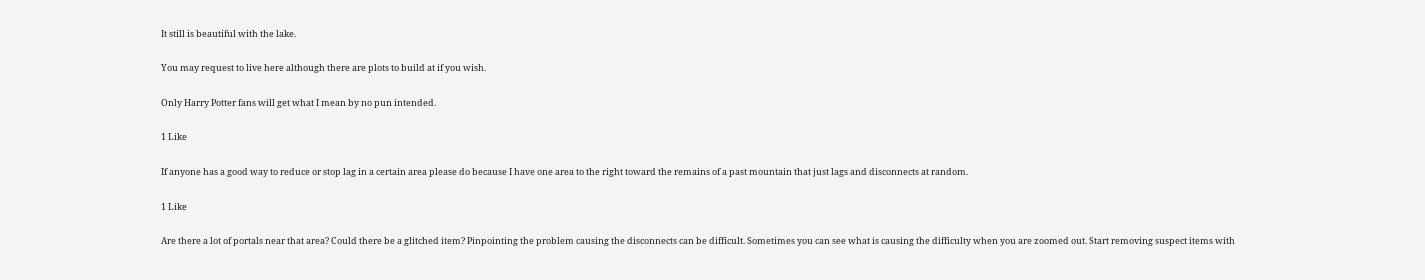It still is beautiful with the lake.

You may request to live here although there are plots to build at if you wish.

Only Harry Potter fans will get what I mean by no pun intended.

1 Like

If anyone has a good way to reduce or stop lag in a certain area please do because I have one area to the right toward the remains of a past mountain that just lags and disconnects at random.

1 Like

Are there a lot of portals near that area? Could there be a glitched item? Pinpointing the problem causing the disconnects can be difficult. Sometimes you can see what is causing the difficulty when you are zoomed out. Start removing suspect items with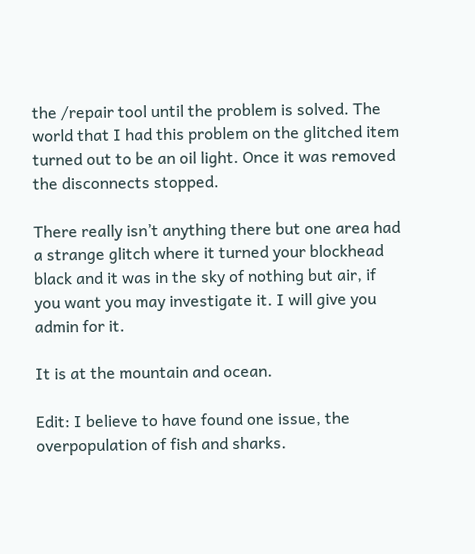the /repair tool until the problem is solved. The world that I had this problem on the glitched item turned out to be an oil light. Once it was removed the disconnects stopped.

There really isn’t anything there but one area had a strange glitch where it turned your blockhead black and it was in the sky of nothing but air, if you want you may investigate it. I will give you admin for it.

It is at the mountain and ocean.

Edit: I believe to have found one issue, the overpopulation of fish and sharks.